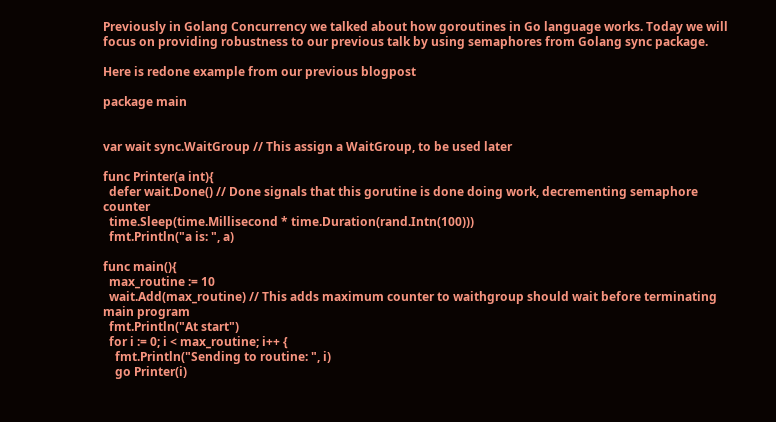Previously in Golang Concurrency we talked about how goroutines in Go language works. Today we will focus on providing robustness to our previous talk by using semaphores from Golang sync package.

Here is redone example from our previous blogpost

package main


var wait sync.WaitGroup // This assign a WaitGroup, to be used later

func Printer(a int){
  defer wait.Done() // Done signals that this gorutine is done doing work, decrementing semaphore counter
  time.Sleep(time.Millisecond * time.Duration(rand.Intn(100)))
  fmt.Println("a is: ", a)

func main(){
  max_routine := 10
  wait.Add(max_routine) // This adds maximum counter to waithgroup should wait before terminating main program
  fmt.Println("At start")
  for i := 0; i < max_routine; i++ {
    fmt.Println("Sending to routine: ", i)
    go Printer(i)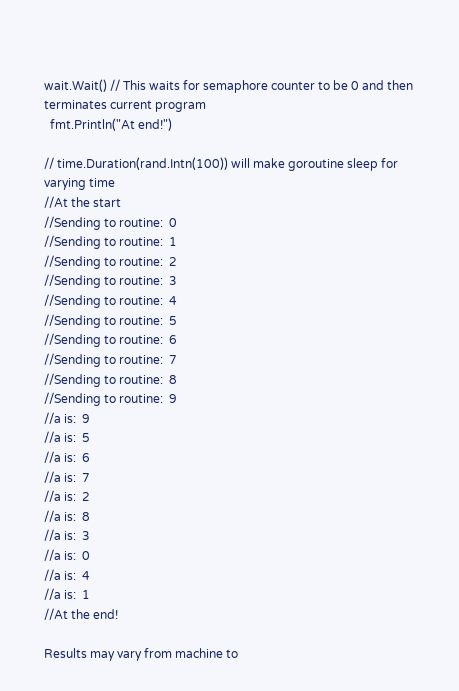wait.Wait() // This waits for semaphore counter to be 0 and then terminates current program
  fmt.Println("At end!")

// time.Duration(rand.Intn(100)) will make goroutine sleep for varying time
//At the start
//Sending to routine:  0
//Sending to routine:  1
//Sending to routine:  2
//Sending to routine:  3
//Sending to routine:  4
//Sending to routine:  5
//Sending to routine:  6
//Sending to routine:  7
//Sending to routine:  8
//Sending to routine:  9
//a is:  9
//a is:  5
//a is:  6
//a is:  7
//a is:  2
//a is:  8
//a is:  3
//a is:  0
//a is:  4
//a is:  1
//At the end!

Results may vary from machine to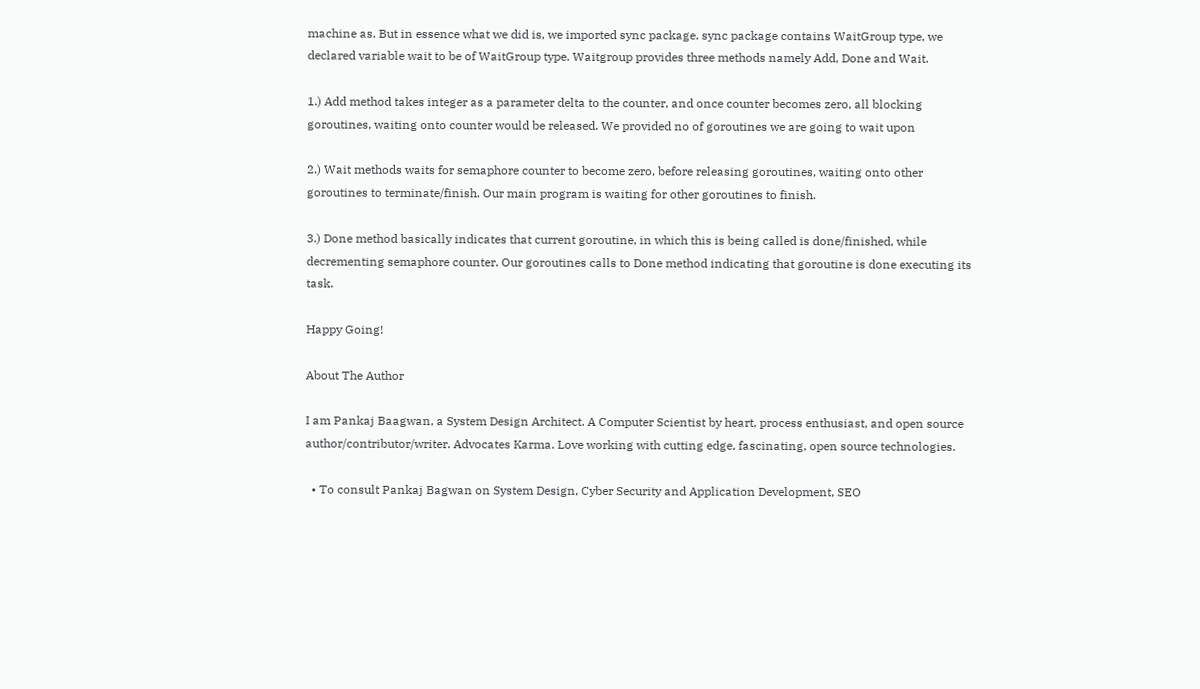machine as. But in essence what we did is, we imported sync package. sync package contains WaitGroup type, we declared variable wait to be of WaitGroup type. Waitgroup provides three methods namely Add, Done and Wait.

1.) Add method takes integer as a parameter delta to the counter, and once counter becomes zero, all blocking goroutines, waiting onto counter would be released. We provided no of goroutines we are going to wait upon

2.) Wait methods waits for semaphore counter to become zero, before releasing goroutines, waiting onto other goroutines to terminate/finish. Our main program is waiting for other goroutines to finish.

3.) Done method basically indicates that current goroutine, in which this is being called is done/finished, while decrementing semaphore counter. Our goroutines calls to Done method indicating that goroutine is done executing its task.

Happy Going!

About The Author

I am Pankaj Baagwan, a System Design Architect. A Computer Scientist by heart, process enthusiast, and open source author/contributor/writer. Advocates Karma. Love working with cutting edge, fascinating, open source technologies.

  • To consult Pankaj Bagwan on System Design, Cyber Security and Application Development, SEO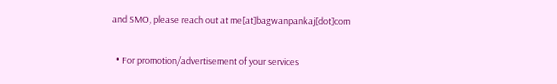and SMO, please reach out at me[at]bagwanpankaj[dot]com

  • For promotion/advertisement of your services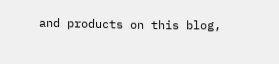and products on this blog,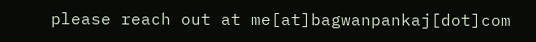please reach out at me[at]bagwanpankaj[dot]com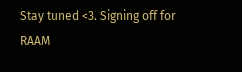Stay tuned <3. Signing off for RAAM